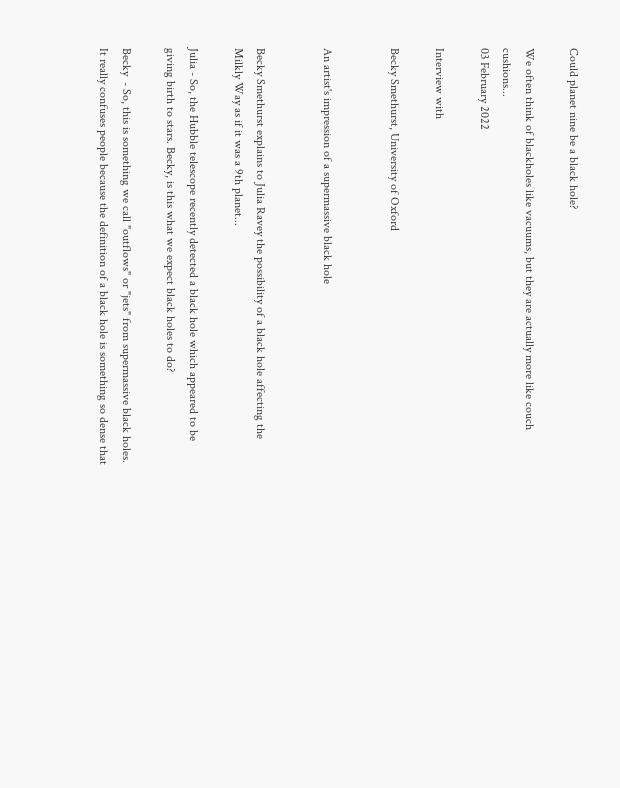Could planet nine be a black hole?

We often think of blackholes like vacuums, but they are actually more like couch cushions...
03 February 2022

Interview with

Becky Smethurst, University of Oxford


An artist's impression of a supermassive black hole


Becky Smethurst explains to Julia Ravey the possibility of a black hole affecting the Milkly Way as if it was a 9th planet...

Julia - So, the Hubble telescope recently detected a black hole which appeared to be giving birth to stars. Becky, is this what we expect black holes to do?

Becky  - So, this is something we call "outflows" or "jets" from supermassive black holes. It really confuses people because the definition of a black hole is something so dense that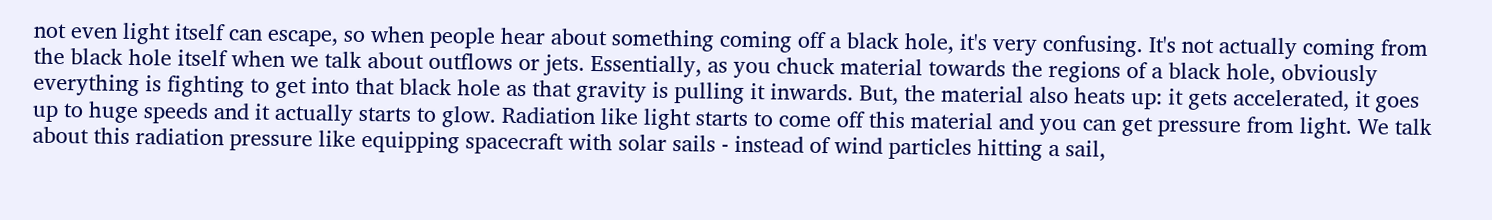not even light itself can escape, so when people hear about something coming off a black hole, it's very confusing. It's not actually coming from the black hole itself when we talk about outflows or jets. Essentially, as you chuck material towards the regions of a black hole, obviously everything is fighting to get into that black hole as that gravity is pulling it inwards. But, the material also heats up: it gets accelerated, it goes up to huge speeds and it actually starts to glow. Radiation like light starts to come off this material and you can get pressure from light. We talk about this radiation pressure like equipping spacecraft with solar sails - instead of wind particles hitting a sail,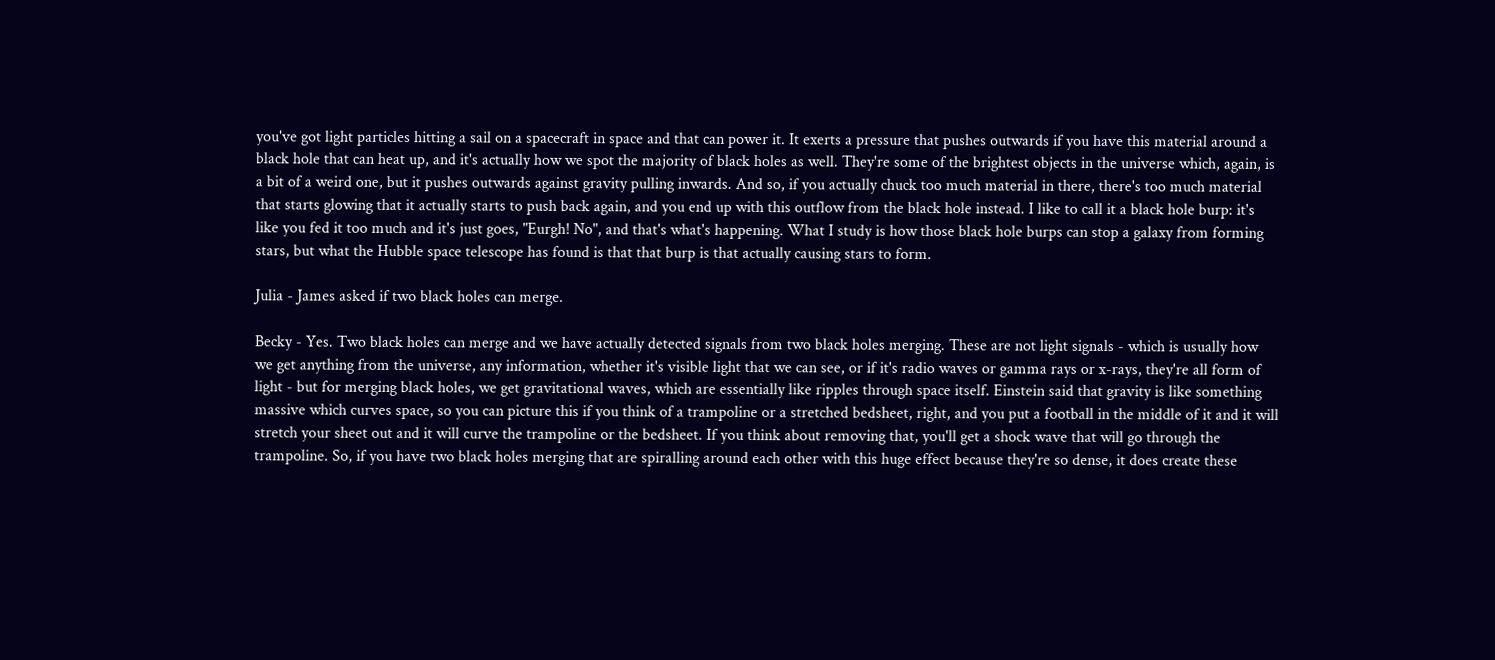you've got light particles hitting a sail on a spacecraft in space and that can power it. It exerts a pressure that pushes outwards if you have this material around a black hole that can heat up, and it's actually how we spot the majority of black holes as well. They're some of the brightest objects in the universe which, again, is a bit of a weird one, but it pushes outwards against gravity pulling inwards. And so, if you actually chuck too much material in there, there's too much material that starts glowing that it actually starts to push back again, and you end up with this outflow from the black hole instead. I like to call it a black hole burp: it's like you fed it too much and it's just goes, "Eurgh! No", and that's what's happening. What I study is how those black hole burps can stop a galaxy from forming stars, but what the Hubble space telescope has found is that that burp is that actually causing stars to form.

Julia - James asked if two black holes can merge.

Becky - Yes. Two black holes can merge and we have actually detected signals from two black holes merging. These are not light signals - which is usually how we get anything from the universe, any information, whether it's visible light that we can see, or if it's radio waves or gamma rays or x-rays, they're all form of light - but for merging black holes, we get gravitational waves, which are essentially like ripples through space itself. Einstein said that gravity is like something massive which curves space, so you can picture this if you think of a trampoline or a stretched bedsheet, right, and you put a football in the middle of it and it will stretch your sheet out and it will curve the trampoline or the bedsheet. If you think about removing that, you'll get a shock wave that will go through the trampoline. So, if you have two black holes merging that are spiralling around each other with this huge effect because they're so dense, it does create these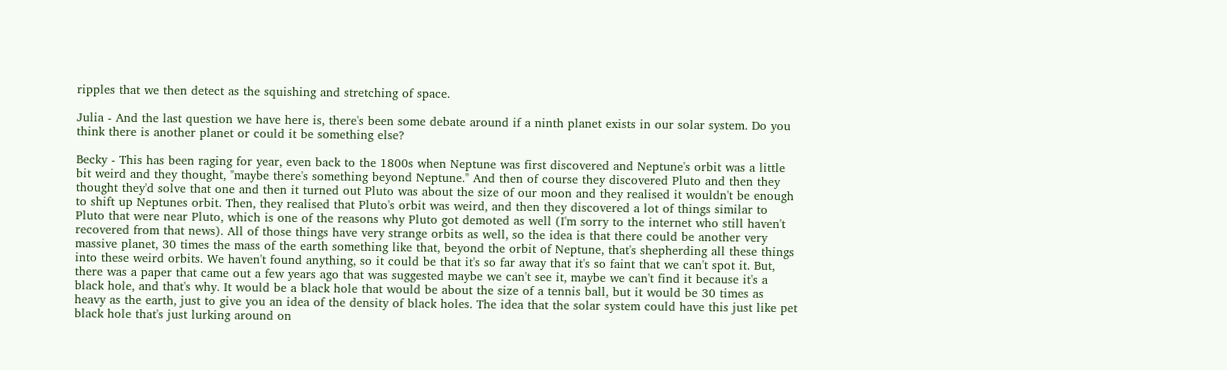ripples that we then detect as the squishing and stretching of space.

Julia - And the last question we have here is, there's been some debate around if a ninth planet exists in our solar system. Do you think there is another planet or could it be something else?

Becky - This has been raging for year, even back to the 1800s when Neptune was first discovered and Neptune's orbit was a little bit weird and they thought, "maybe there's something beyond Neptune." And then of course they discovered Pluto and then they thought they'd solve that one and then it turned out Pluto was about the size of our moon and they realised it wouldn't be enough to shift up Neptunes orbit. Then, they realised that Pluto's orbit was weird, and then they discovered a lot of things similar to Pluto that were near Pluto, which is one of the reasons why Pluto got demoted as well (I'm sorry to the internet who still haven't recovered from that news). All of those things have very strange orbits as well, so the idea is that there could be another very massive planet, 30 times the mass of the earth something like that, beyond the orbit of Neptune, that's shepherding all these things into these weird orbits. We haven't found anything, so it could be that it's so far away that it's so faint that we can't spot it. But, there was a paper that came out a few years ago that was suggested maybe we can't see it, maybe we can't find it because it's a black hole, and that's why. It would be a black hole that would be about the size of a tennis ball, but it would be 30 times as heavy as the earth, just to give you an idea of the density of black holes. The idea that the solar system could have this just like pet black hole that's just lurking around on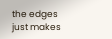the edges just makes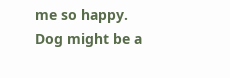me so happy. Dog might be a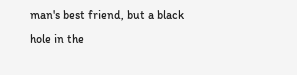man's best friend, but a black hole in the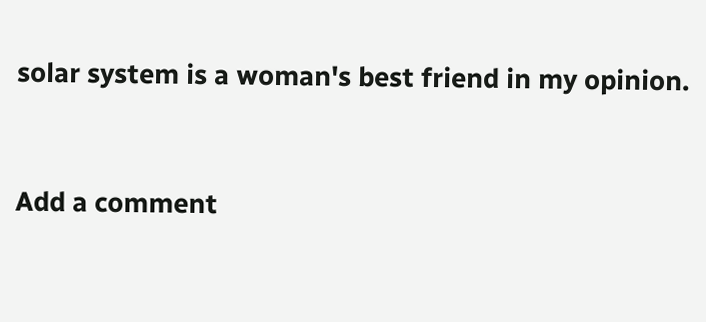solar system is a woman's best friend in my opinion.


Add a comment